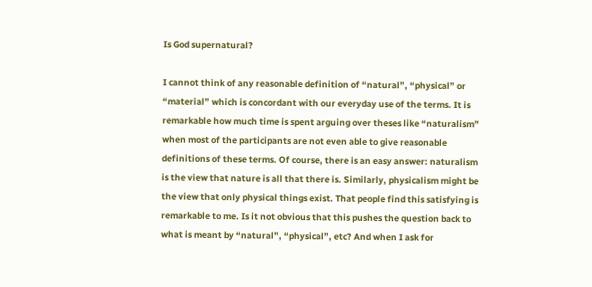Is God supernatural?

I cannot think of any reasonable definition of “natural”, “physical” or “material” which is concordant with our everyday use of the terms. It is remarkable how much time is spent arguing over theses like “naturalism” when most of the participants are not even able to give reasonable definitions of these terms. Of course, there is an easy answer: naturalism is the view that nature is all that there is. Similarly, physicalism might be the view that only physical things exist. That people find this satisfying is remarkable to me. Is it not obvious that this pushes the question back to what is meant by “natural”, “physical”, etc? And when I ask for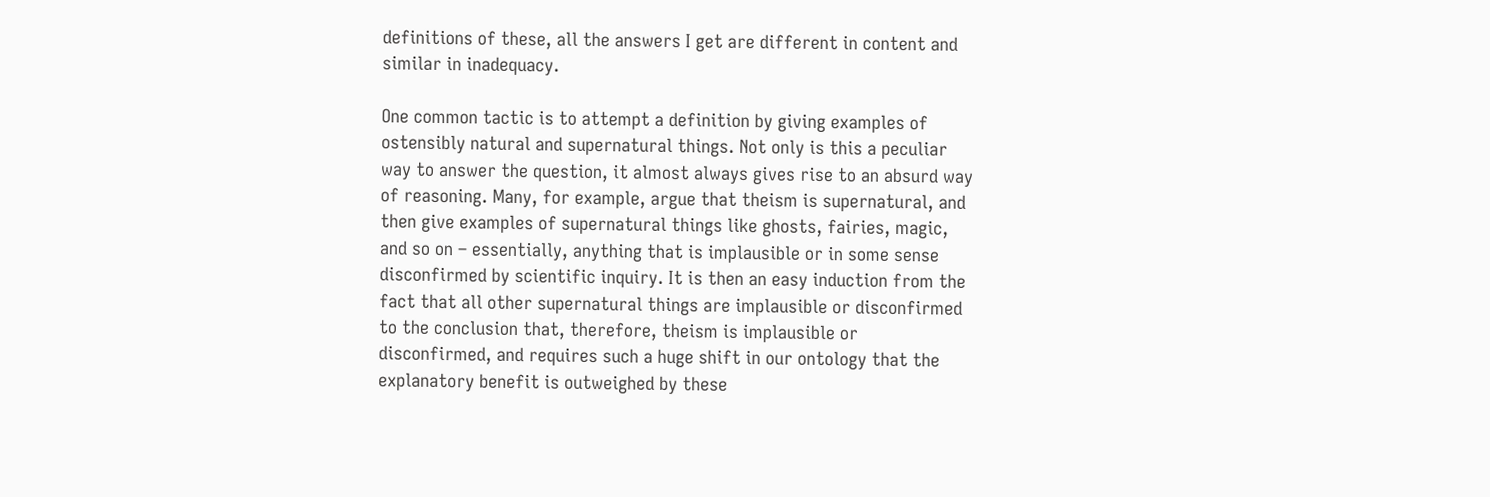definitions of these, all the answers I get are different in content and similar in inadequacy.

One common tactic is to attempt a definition by giving examples of ostensibly natural and supernatural things. Not only is this a peculiar way to answer the question, it almost always gives rise to an absurd way of reasoning. Many, for example, argue that theism is supernatural, and then give examples of supernatural things like ghosts, fairies, magic, and so on – essentially, anything that is implausible or in some sense disconfirmed by scientific inquiry. It is then an easy induction from the fact that all other supernatural things are implausible or disconfirmed to the conclusion that, therefore, theism is implausible or disconfirmed, and requires such a huge shift in our ontology that the explanatory benefit is outweighed by these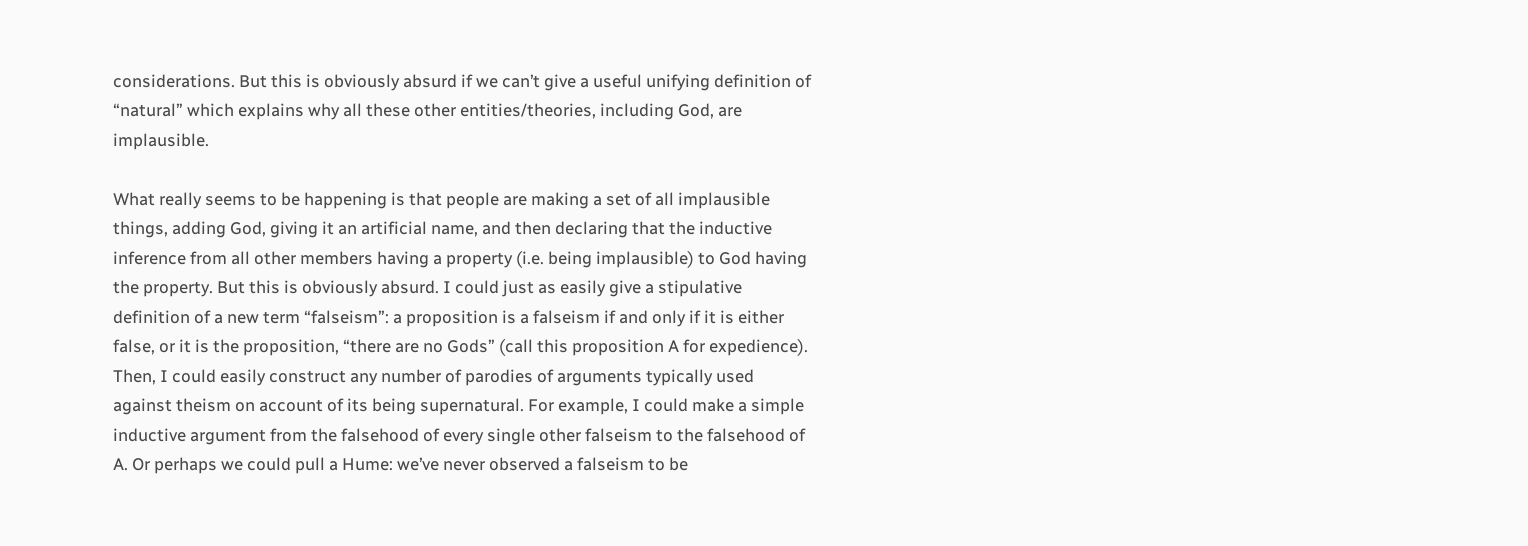considerations. But this is obviously absurd if we can’t give a useful unifying definition of “natural” which explains why all these other entities/theories, including God, are implausible.

What really seems to be happening is that people are making a set of all implausible things, adding God, giving it an artificial name, and then declaring that the inductive inference from all other members having a property (i.e. being implausible) to God having the property. But this is obviously absurd. I could just as easily give a stipulative definition of a new term “falseism”: a proposition is a falseism if and only if it is either false, or it is the proposition, “there are no Gods” (call this proposition A for expedience). Then, I could easily construct any number of parodies of arguments typically used against theism on account of its being supernatural. For example, I could make a simple inductive argument from the falsehood of every single other falseism to the falsehood of A. Or perhaps we could pull a Hume: we’ve never observed a falseism to be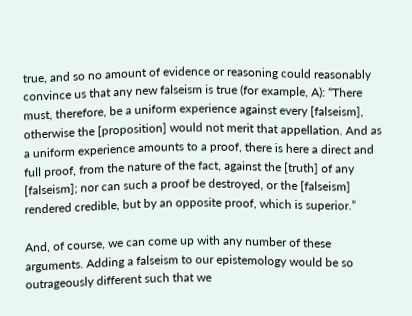true, and so no amount of evidence or reasoning could reasonably convince us that any new falseism is true (for example, A): “There must, therefore, be a uniform experience against every [falseism], otherwise the [proposition] would not merit that appellation. And as a uniform experience amounts to a proof, there is here a direct and full proof, from the nature of the fact, against the [truth] of any [falseism]; nor can such a proof be destroyed, or the [falseism] rendered credible, but by an opposite proof, which is superior.”

And, of course, we can come up with any number of these arguments. Adding a falseism to our epistemology would be so outrageously different such that we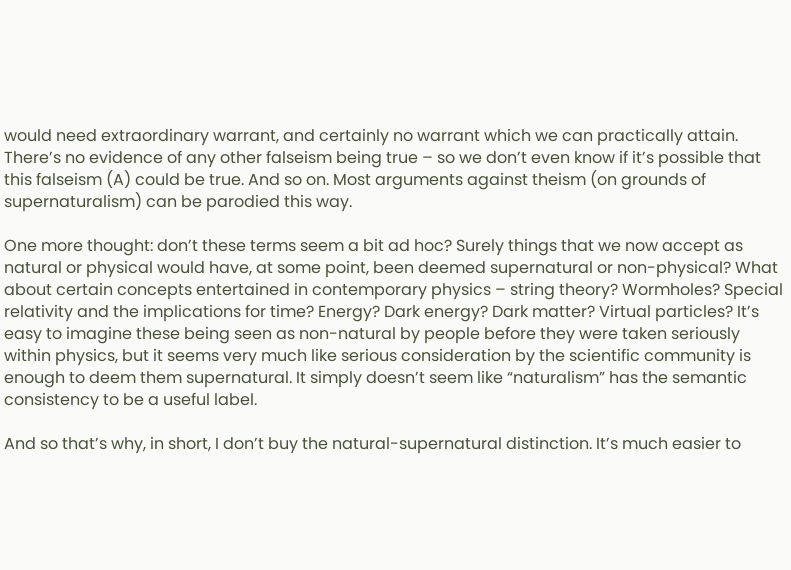would need extraordinary warrant, and certainly no warrant which we can practically attain. There’s no evidence of any other falseism being true – so we don’t even know if it’s possible that this falseism (A) could be true. And so on. Most arguments against theism (on grounds of supernaturalism) can be parodied this way.

One more thought: don’t these terms seem a bit ad hoc? Surely things that we now accept as natural or physical would have, at some point, been deemed supernatural or non-physical? What about certain concepts entertained in contemporary physics – string theory? Wormholes? Special relativity and the implications for time? Energy? Dark energy? Dark matter? Virtual particles? It’s easy to imagine these being seen as non-natural by people before they were taken seriously within physics, but it seems very much like serious consideration by the scientific community is enough to deem them supernatural. It simply doesn’t seem like “naturalism” has the semantic consistency to be a useful label.

And so that’s why, in short, I don’t buy the natural-supernatural distinction. It’s much easier to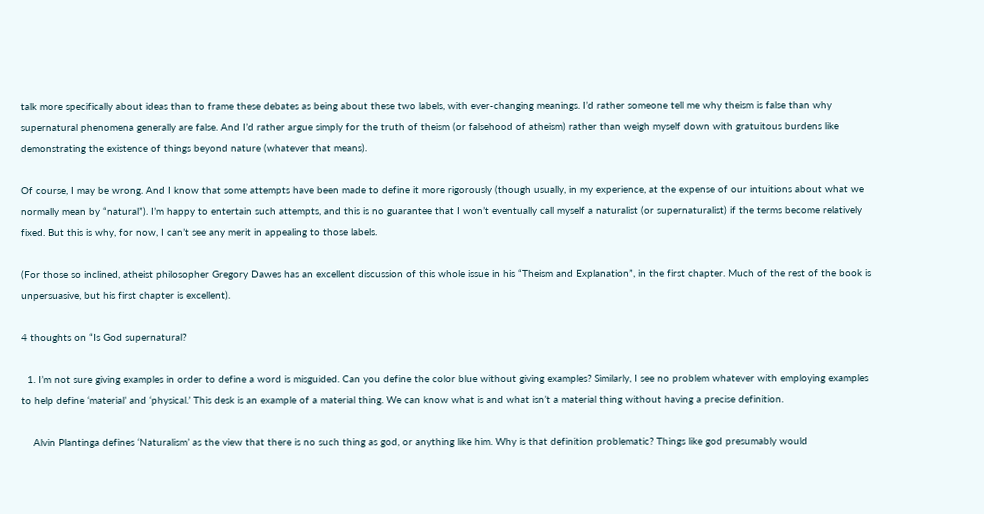talk more specifically about ideas than to frame these debates as being about these two labels, with ever-changing meanings. I’d rather someone tell me why theism is false than why supernatural phenomena generally are false. And I’d rather argue simply for the truth of theism (or falsehood of atheism) rather than weigh myself down with gratuitous burdens like demonstrating the existence of things beyond nature (whatever that means).

Of course, I may be wrong. And I know that some attempts have been made to define it more rigorously (though usually, in my experience, at the expense of our intuitions about what we normally mean by “natural”). I’m happy to entertain such attempts, and this is no guarantee that I won’t eventually call myself a naturalist (or supernaturalist) if the terms become relatively fixed. But this is why, for now, I can’t see any merit in appealing to those labels.

(For those so inclined, atheist philosopher Gregory Dawes has an excellent discussion of this whole issue in his “Theism and Explanation”, in the first chapter. Much of the rest of the book is unpersuasive, but his first chapter is excellent).

4 thoughts on “Is God supernatural?

  1. I’m not sure giving examples in order to define a word is misguided. Can you define the color blue without giving examples? Similarly, I see no problem whatever with employing examples to help define ‘material’ and ‘physical.’ This desk is an example of a material thing. We can know what is and what isn’t a material thing without having a precise definition.

    Alvin Plantinga defines ‘Naturalism’ as the view that there is no such thing as god, or anything like him. Why is that definition problematic? Things like god presumably would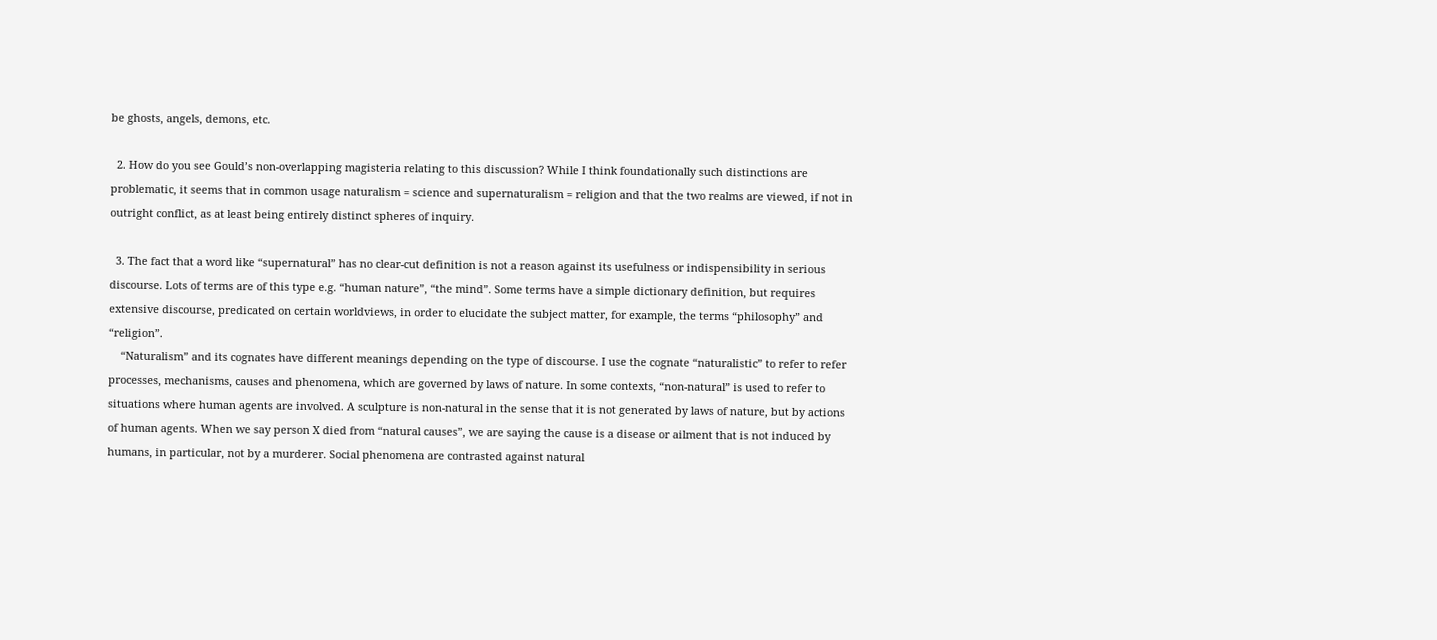be ghosts, angels, demons, etc.

  2. How do you see Gould’s non-overlapping magisteria relating to this discussion? While I think foundationally such distinctions are problematic, it seems that in common usage naturalism = science and supernaturalism = religion and that the two realms are viewed, if not in outright conflict, as at least being entirely distinct spheres of inquiry.

  3. The fact that a word like “supernatural” has no clear-cut definition is not a reason against its usefulness or indispensibility in serious discourse. Lots of terms are of this type e.g. “human nature”, “the mind”. Some terms have a simple dictionary definition, but requires extensive discourse, predicated on certain worldviews, in order to elucidate the subject matter, for example, the terms “philosophy” and “religion”.
    “Naturalism” and its cognates have different meanings depending on the type of discourse. I use the cognate “naturalistic” to refer to refer processes, mechanisms, causes and phenomena, which are governed by laws of nature. In some contexts, “non-natural” is used to refer to situations where human agents are involved. A sculpture is non-natural in the sense that it is not generated by laws of nature, but by actions of human agents. When we say person X died from “natural causes”, we are saying the cause is a disease or ailment that is not induced by humans, in particular, not by a murderer. Social phenomena are contrasted against natural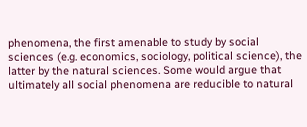phenomena, the first amenable to study by social sciences (e.g. economics, sociology, political science), the latter by the natural sciences. Some would argue that ultimately all social phenomena are reducible to natural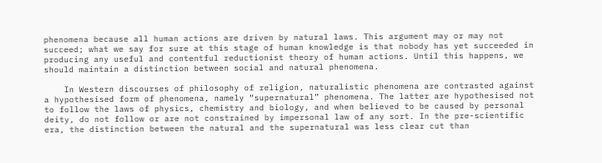phenomena because all human actions are driven by natural laws. This argument may or may not succeed; what we say for sure at this stage of human knowledge is that nobody has yet succeeded in producing any useful and contentful reductionist theory of human actions. Until this happens, we should maintain a distinction between social and natural phenomena.

    In Western discourses of philosophy of religion, naturalistic phenomena are contrasted against a hypothesised form of phenomena, namely “supernatural” phenomena. The latter are hypothesised not to follow the laws of physics, chemistry and biology, and when believed to be caused by personal deity, do not follow or are not constrained by impersonal law of any sort. In the pre-scientific era, the distinction between the natural and the supernatural was less clear cut than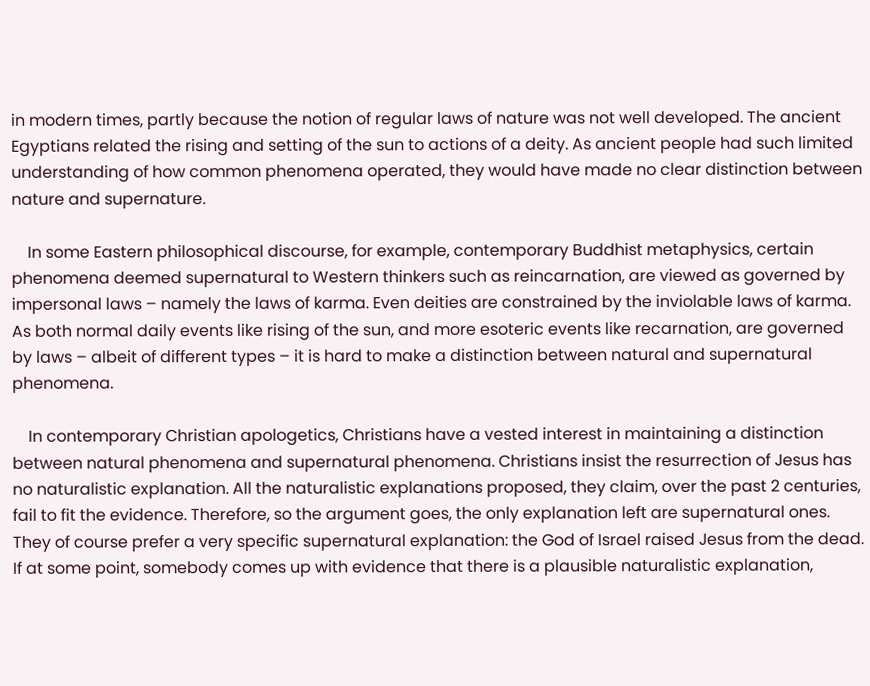in modern times, partly because the notion of regular laws of nature was not well developed. The ancient Egyptians related the rising and setting of the sun to actions of a deity. As ancient people had such limited understanding of how common phenomena operated, they would have made no clear distinction between nature and supernature.

    In some Eastern philosophical discourse, for example, contemporary Buddhist metaphysics, certain phenomena deemed supernatural to Western thinkers such as reincarnation, are viewed as governed by impersonal laws – namely the laws of karma. Even deities are constrained by the inviolable laws of karma. As both normal daily events like rising of the sun, and more esoteric events like recarnation, are governed by laws – albeit of different types – it is hard to make a distinction between natural and supernatural phenomena.

    In contemporary Christian apologetics, Christians have a vested interest in maintaining a distinction between natural phenomena and supernatural phenomena. Christians insist the resurrection of Jesus has no naturalistic explanation. All the naturalistic explanations proposed, they claim, over the past 2 centuries, fail to fit the evidence. Therefore, so the argument goes, the only explanation left are supernatural ones. They of course prefer a very specific supernatural explanation: the God of Israel raised Jesus from the dead. If at some point, somebody comes up with evidence that there is a plausible naturalistic explanation,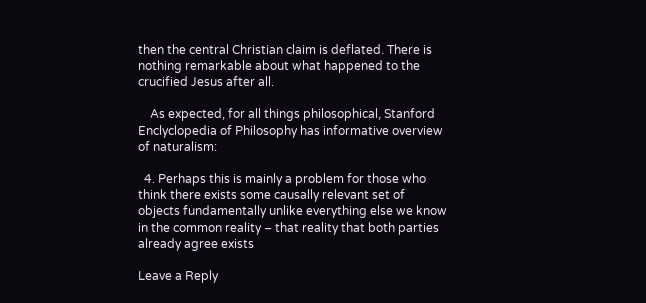then the central Christian claim is deflated. There is nothing remarkable about what happened to the crucified Jesus after all.

    As expected, for all things philosophical, Stanford Enclyclopedia of Philosophy has informative overview of naturalism:

  4. Perhaps this is mainly a problem for those who think there exists some causally relevant set of objects fundamentally unlike everything else we know in the common reality – that reality that both parties already agree exists

Leave a Reply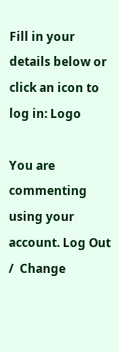Fill in your details below or click an icon to log in: Logo

You are commenting using your account. Log Out /  Change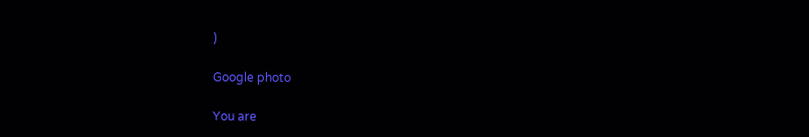)

Google photo

You are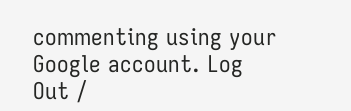commenting using your Google account. Log Out /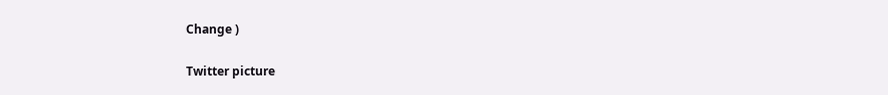Change )

Twitter picture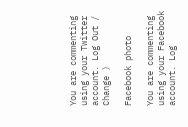You are commenting using your Twitter account. Log Out /  Change )

Facebook photo

You are commenting using your Facebook account. Log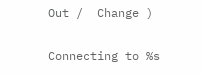Out /  Change )

Connecting to %s